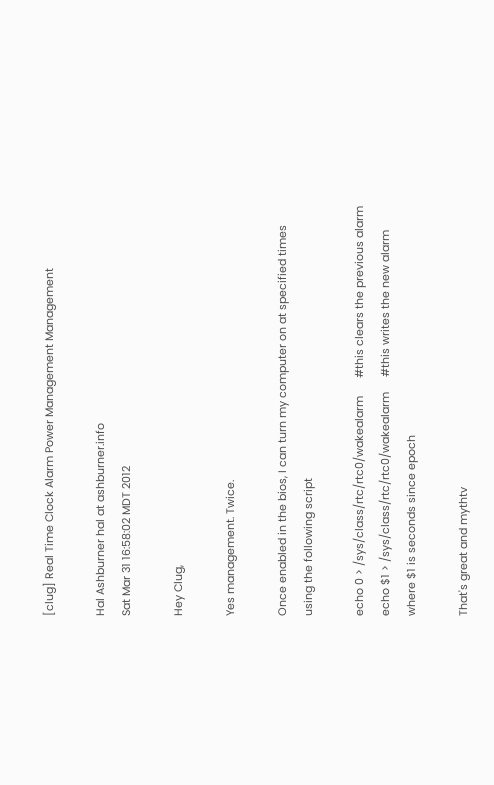[clug] Real Time Clock Alarm Power Management Management

Hal Ashburner hal at ashburner.info
Sat Mar 31 16:58:02 MDT 2012

Hey Clug,

Yes management. Twice.

Once enabled in the bios, I can turn my computer on at specified times
using the following script

echo 0 > /sys/class/rtc/rtc0/wakealarm      #this clears the previous alarm
echo $1 > /sys/class/rtc/rtc0/wakealarm     #this writes the new alarm
where $1 is seconds since epoch

That's great and mythtv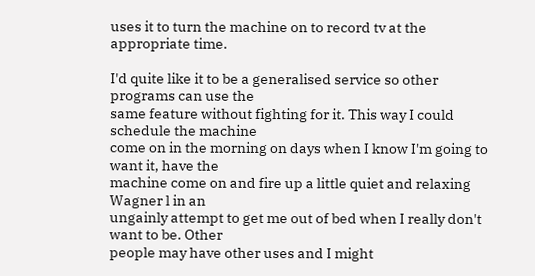uses it to turn the machine on to record tv at the
appropriate time.

I'd quite like it to be a generalised service so other programs can use the
same feature without fighting for it. This way I could schedule the machine
come on in the morning on days when I know I'm going to want it, have the
machine come on and fire up a little quiet and relaxing Wagner l in an
ungainly attempt to get me out of bed when I really don't want to be. Other
people may have other uses and I might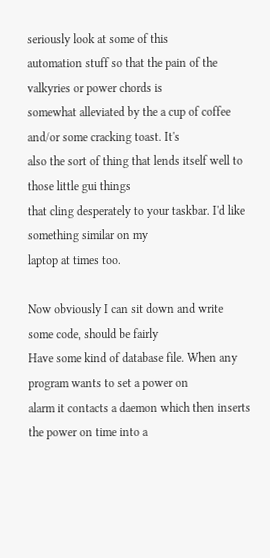seriously look at some of this
automation stuff so that the pain of the valkyries or power chords is
somewhat alleviated by the a cup of coffee and/or some cracking toast. It's
also the sort of thing that lends itself well to those little gui things
that cling desperately to your taskbar. I'd like something similar on my
laptop at times too.

Now obviously I can sit down and write some code, should be fairly
Have some kind of database file. When any program wants to set a power on
alarm it contacts a daemon which then inserts the power on time into a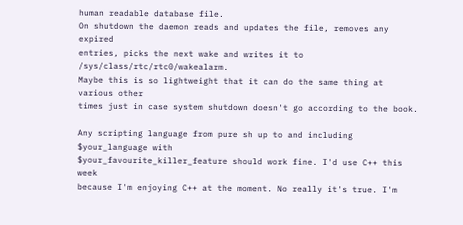human readable database file.
On shutdown the daemon reads and updates the file, removes any expired
entries, picks the next wake and writes it to /sys/class/rtc/rtc0/wakealarm.
Maybe this is so lightweight that it can do the same thing at various other
times just in case system shutdown doesn't go according to the book.

Any scripting language from pure sh up to and including $your_language with
$your_favourite_killer_feature should work fine. I'd use C++ this week
because I'm enjoying C++ at the moment. No really it's true. I'm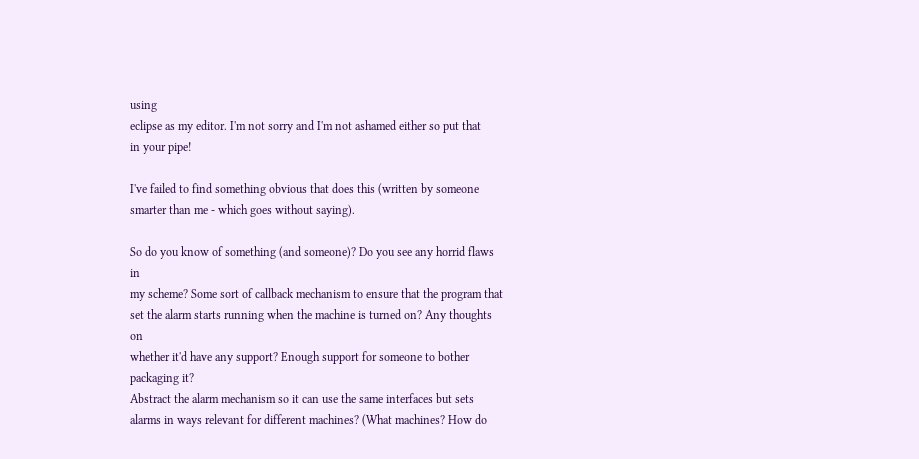using
eclipse as my editor. I'm not sorry and I'm not ashamed either so put that
in your pipe!

I've failed to find something obvious that does this (written by someone
smarter than me - which goes without saying).

So do you know of something (and someone)? Do you see any horrid flaws in
my scheme? Some sort of callback mechanism to ensure that the program that
set the alarm starts running when the machine is turned on? Any thoughts on
whether it'd have any support? Enough support for someone to bother
packaging it?
Abstract the alarm mechanism so it can use the same interfaces but sets
alarms in ways relevant for different machines? (What machines? How do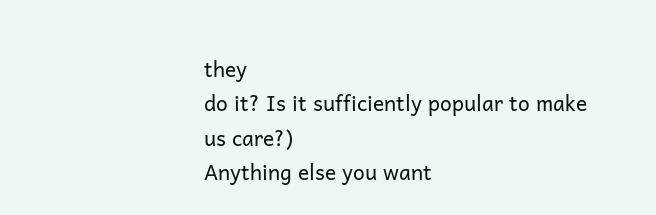they
do it? Is it sufficiently popular to make us care?)
Anything else you want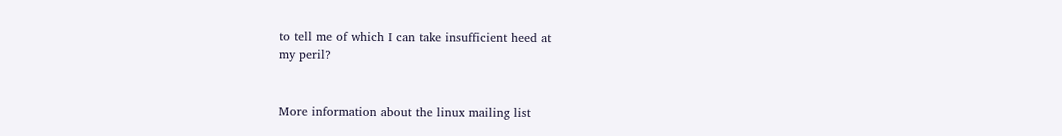to tell me of which I can take insufficient heed at
my peril?


More information about the linux mailing list